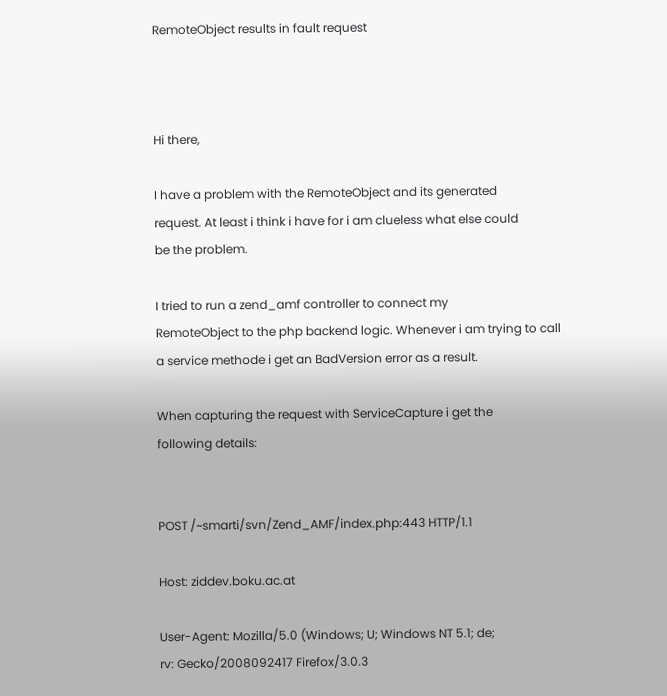RemoteObject results in fault request



Hi there,

I have a problem with the RemoteObject and its generated
request. At least i think i have for i am clueless what else could
be the problem.

I tried to run a zend_amf controller to connect my
RemoteObject to the php backend logic. Whenever i am trying to call
a service methode i get an BadVersion error as a result.

When capturing the request with ServiceCapture i get the
following details:


POST /~smarti/svn/Zend_AMF/index.php:443 HTTP/1.1

Host: ziddev.boku.ac.at

User-Agent: Mozilla/5.0 (Windows; U; Windows NT 5.1; de;
rv: Gecko/2008092417 Firefox/3.0.3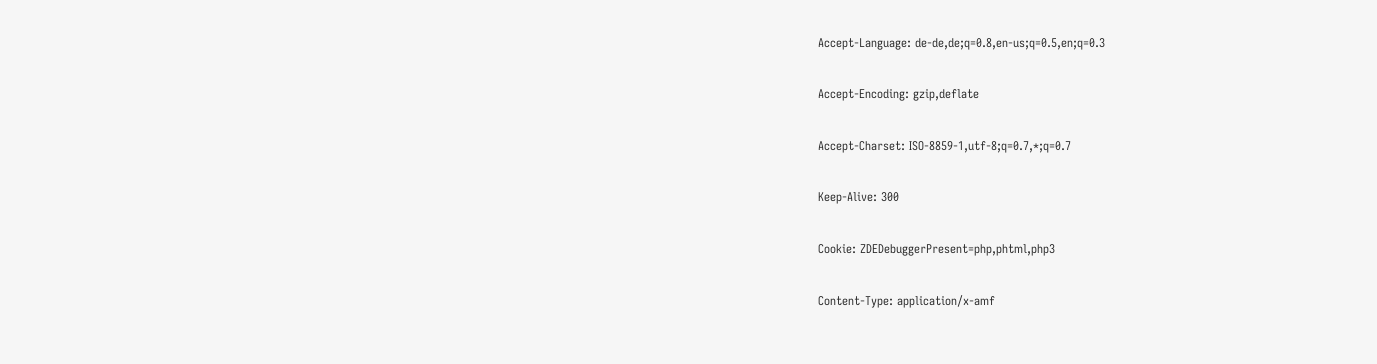Accept-Language: de-de,de;q=0.8,en-us;q=0.5,en;q=0.3

Accept-Encoding: gzip,deflate

Accept-Charset: ISO-8859-1,utf-8;q=0.7,*;q=0.7

Keep-Alive: 300

Cookie: ZDEDebuggerPresent=php,phtml,php3

Content-Type: application/x-amf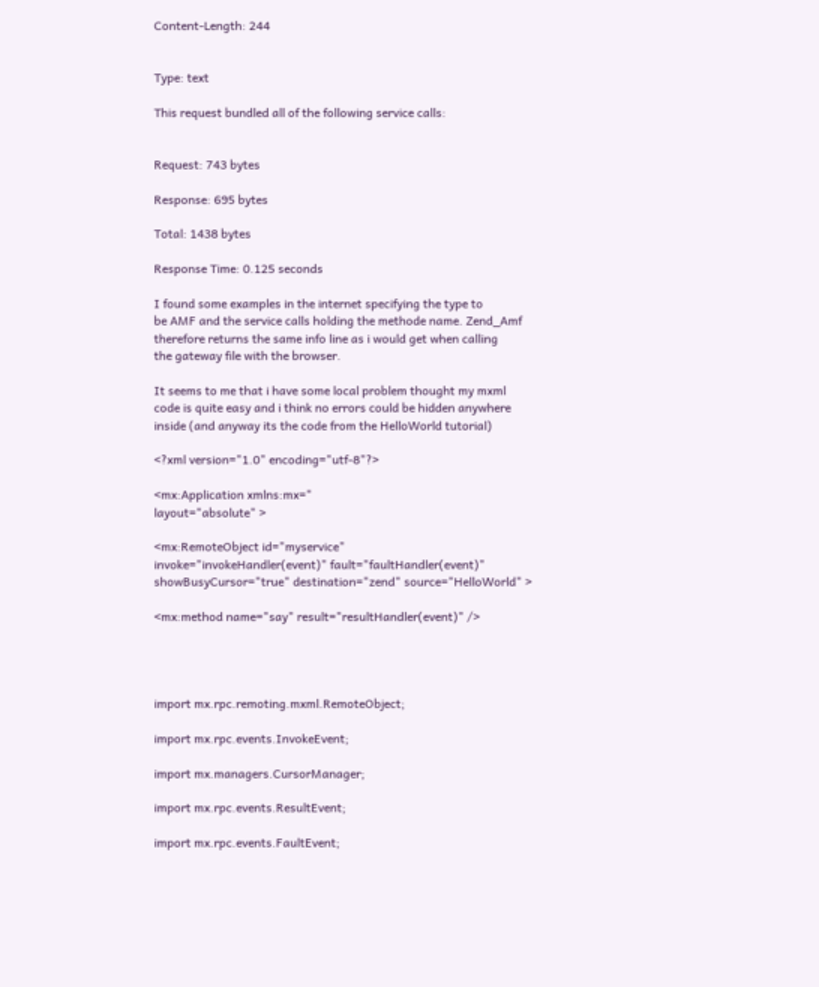Content-Length: 244


Type: text

This request bundled all of the following service calls:


Request: 743 bytes

Response: 695 bytes

Total: 1438 bytes

Response Time: 0.125 seconds

I found some examples in the internet specifying the type to
be AMF and the service calls holding the methode name. Zend_Amf
therefore returns the same info line as i would get when calling
the gateway file with the browser.

It seems to me that i have some local problem thought my mxml
code is quite easy and i think no errors could be hidden anywhere
inside (and anyway its the code from the HelloWorld tutorial)

<?xml version="1.0" encoding="utf-8"?>

<mx:Application xmlns:mx="
layout="absolute" >

<mx:RemoteObject id="myservice"
invoke="invokeHandler(event)" fault="faultHandler(event)"
showBusyCursor="true" destination="zend" source="HelloWorld" >

<mx:method name="say" result="resultHandler(event)" />




import mx.rpc.remoting.mxml.RemoteObject;

import mx.rpc.events.InvokeEvent;

import mx.managers.CursorManager;

import mx.rpc.events.ResultEvent;

import mx.rpc.events.FaultEvent;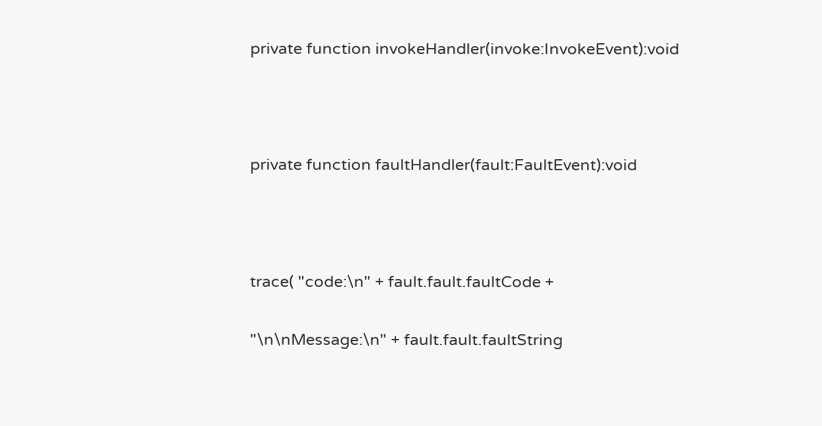private function invokeHandler(invoke:InvokeEvent):void



private function faultHandler(fault:FaultEvent):void



trace( "code:\n" + fault.fault.faultCode +

"\n\nMessage:\n" + fault.fault.faultString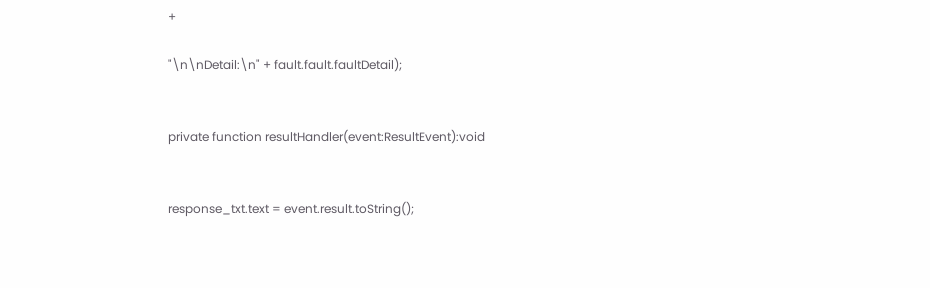+

"\n\nDetail:\n" + fault.fault.faultDetail);


private function resultHandler(event:ResultEvent):void


response_txt.text = event.result.toString();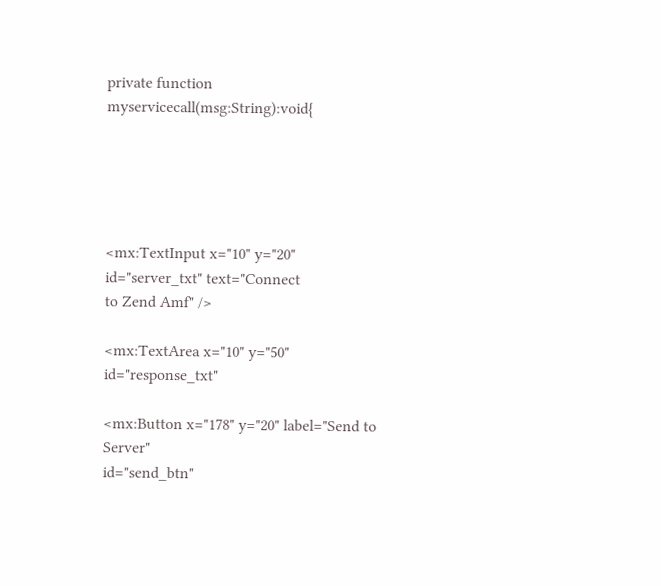private function myservicecall(msg:String):void{





<mx:TextInput x="10" y="20" id="server_txt" text="Connect
to Zend Amf" />

<mx:TextArea x="10" y="50" id="response_txt"

<mx:Button x="178" y="20" label="Send to Server"
id="send_btn"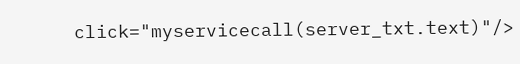click="myservicecall(server_txt.text)"/>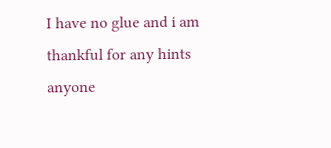I have no glue and i am thankful for any hints anyone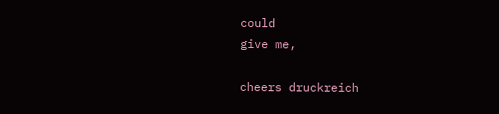could
give me,

cheers druckreich